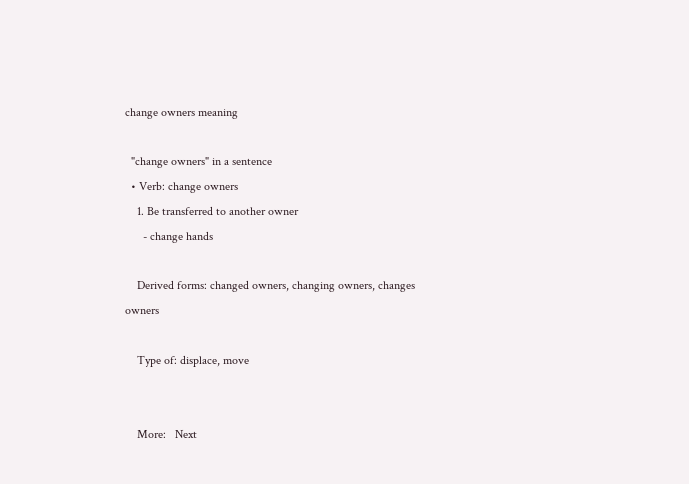change owners meaning

  "change owners" in a sentence
  • Verb: change owners
    1. Be transferred to another owner
      - change hands

    Derived forms: changed owners, changing owners, changes owners

    Type of: displace, move


    More:   Next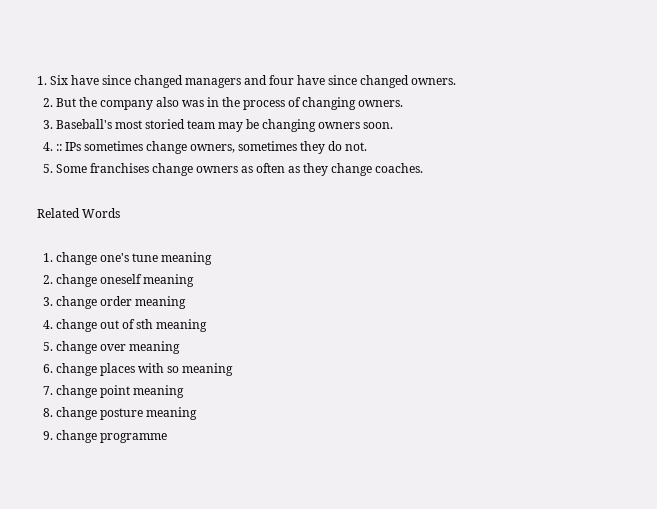1. Six have since changed managers and four have since changed owners.
  2. But the company also was in the process of changing owners.
  3. Baseball's most storied team may be changing owners soon.
  4. :: IPs sometimes change owners, sometimes they do not.
  5. Some franchises change owners as often as they change coaches.

Related Words

  1. change one's tune meaning
  2. change oneself meaning
  3. change order meaning
  4. change out of sth meaning
  5. change over meaning
  6. change places with so meaning
  7. change point meaning
  8. change posture meaning
  9. change programme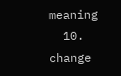meaning
  10. change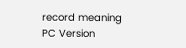record meaning
PC Version